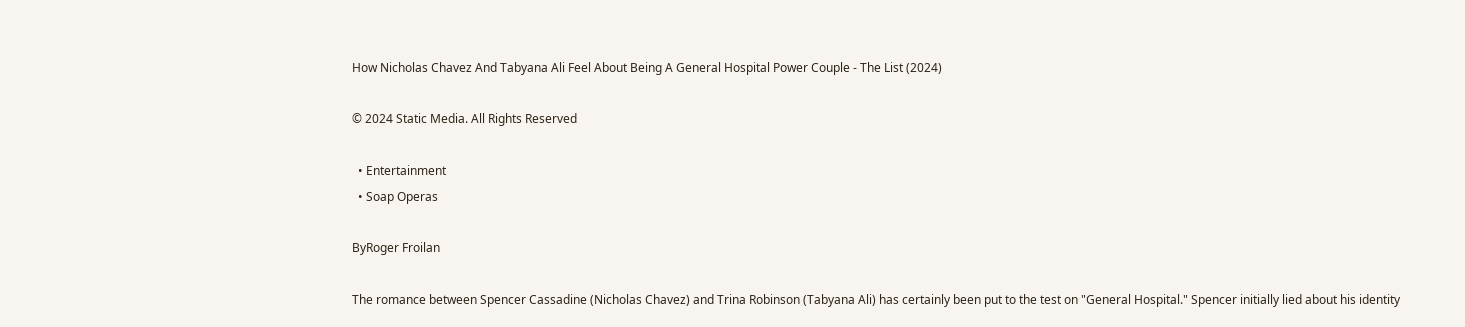How Nicholas Chavez And Tabyana Ali Feel About Being A General Hospital Power Couple - The List (2024)

© 2024 Static Media. All Rights Reserved

  • Entertainment
  • Soap Operas

ByRoger Froilan

The romance between Spencer Cassadine (Nicholas Chavez) and Trina Robinson (Tabyana Ali) has certainly been put to the test on "General Hospital." Spencer initially lied about his identity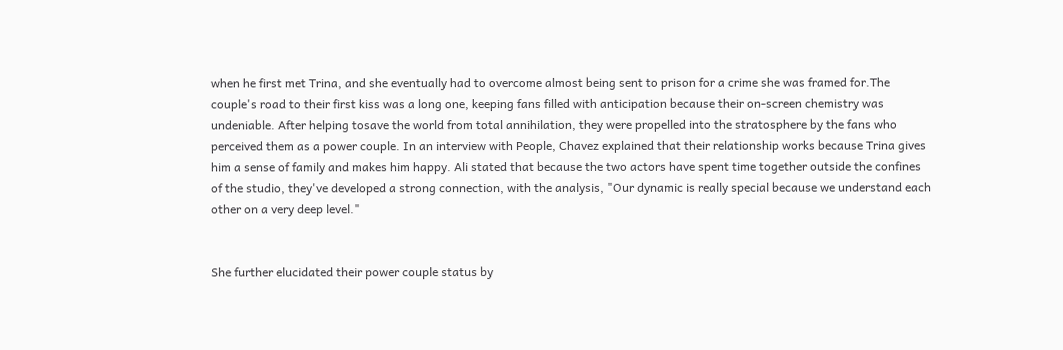when he first met Trina, and she eventually had to overcome almost being sent to prison for a crime she was framed for.The couple's road to their first kiss was a long one, keeping fans filled with anticipation because their on-screen chemistry was undeniable. After helping tosave the world from total annihilation, they were propelled into the stratosphere by the fans who perceived them as a power couple. In an interview with People, Chavez explained that their relationship works because Trina gives him a sense of family and makes him happy. Ali stated that because the two actors have spent time together outside the confines of the studio, they've developed a strong connection, with the analysis, "Our dynamic is really special because we understand each other on a very deep level."


She further elucidated their power couple status by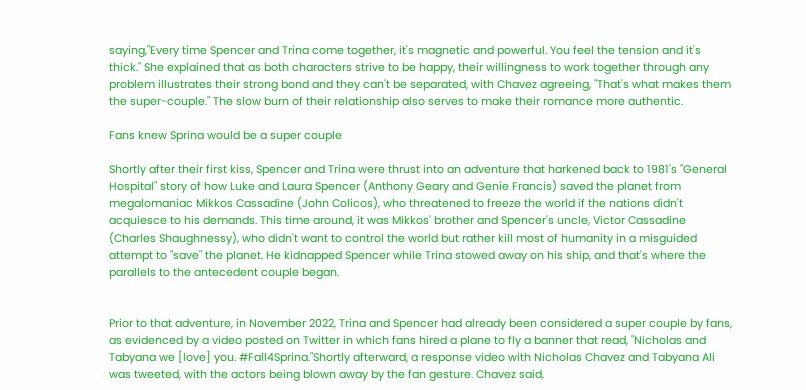saying,"Every time Spencer and Trina come together, it's magnetic and powerful. You feel the tension and it's thick." She explained that as both characters strive to be happy, their willingness to work together through any problem illustrates their strong bond and they can't be separated, with Chavez agreeing, "That's what makes them the super-couple." The slow burn of their relationship also serves to make their romance more authentic.

Fans knew Sprina would be a super couple

Shortly after their first kiss, Spencer and Trina were thrust into an adventure that harkened back to 1981's "General Hospital" story of how Luke and Laura Spencer (Anthony Geary and Genie Francis) saved the planet from megalomaniac Mikkos Cassadine (John Colicos), who threatened to freeze the world if the nations didn't acquiesce to his demands. This time around, it was Mikkos' brother and Spencer's uncle, Victor Cassadine (Charles Shaughnessy), who didn't want to control the world but rather kill most of humanity in a misguided attempt to "save" the planet. He kidnapped Spencer while Trina stowed away on his ship, and that's where the parallels to the antecedent couple began.


Prior to that adventure, in November 2022, Trina and Spencer had already been considered a super couple by fans, as evidenced by a video posted on Twitter in which fans hired a plane to fly a banner that read, "Nicholas and Tabyana we [love] you. #Fall4Sprina."Shortly afterward, a response video with Nicholas Chavez and Tabyana Ali was tweeted, with the actors being blown away by the fan gesture. Chavez said,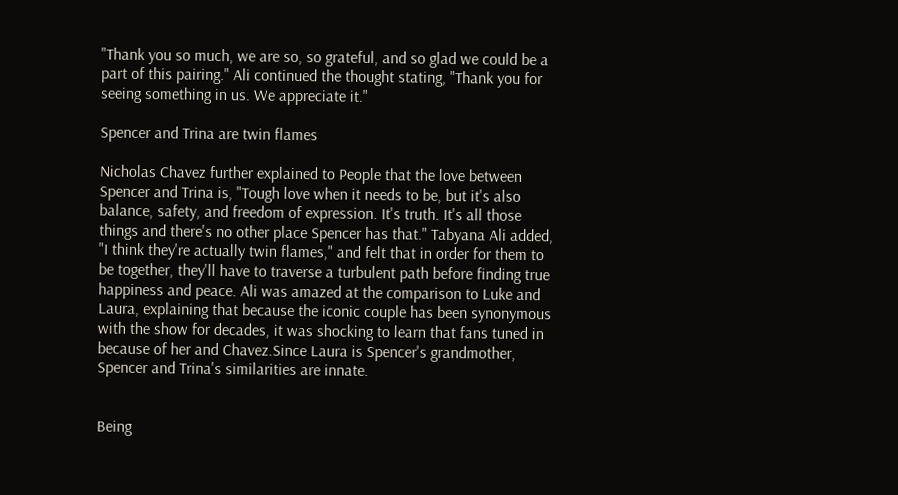"Thank you so much, we are so, so grateful, and so glad we could be a part of this pairing." Ali continued the thought stating, "Thank you for seeing something in us. We appreciate it."

Spencer and Trina are twin flames

Nicholas Chavez further explained to People that the love between Spencer and Trina is, "Tough love when it needs to be, but it's also balance, safety, and freedom of expression. It's truth. It's all those things and there's no other place Spencer has that." Tabyana Ali added, "I think they're actually twin flames," and felt that in order for them to be together, they'll have to traverse a turbulent path before finding true happiness and peace. Ali was amazed at the comparison to Luke and Laura, explaining that because the iconic couple has been synonymous with the show for decades, it was shocking to learn that fans tuned in because of her and Chavez.Since Laura is Spencer's grandmother, Spencer and Trina's similarities are innate.


Being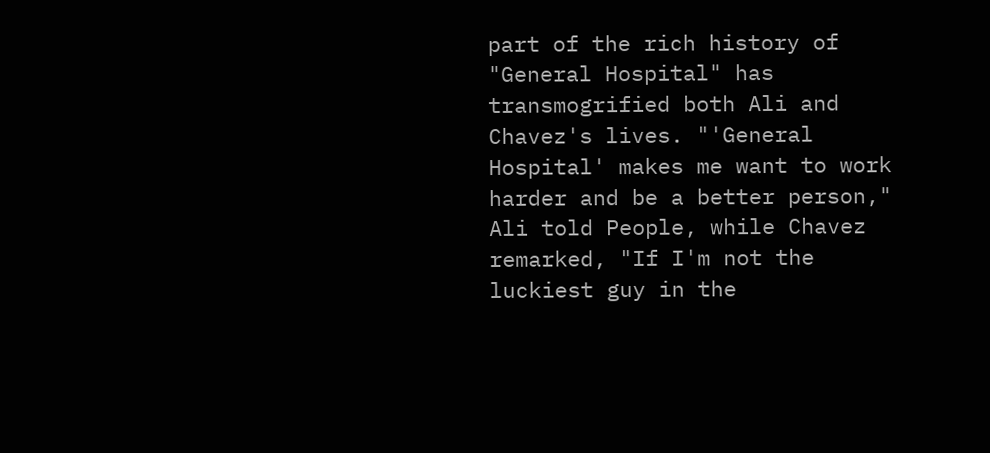part of the rich history of "General Hospital" has transmogrified both Ali and Chavez's lives. "'General Hospital' makes me want to work harder and be a better person," Ali told People, while Chavez remarked, "If I'm not the luckiest guy in the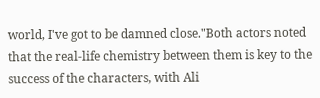world, I've got to be damned close."Both actors noted that the real-life chemistry between them is key to the success of the characters, with Ali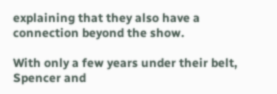explaining that they also have a connection beyond the show.

With only a few years under their belt, Spencer and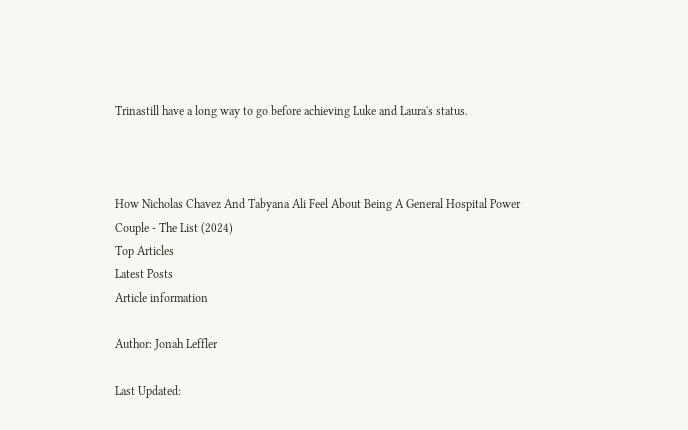Trinastill have a long way to go before achieving Luke and Laura's status.



How Nicholas Chavez And Tabyana Ali Feel About Being A General Hospital Power Couple - The List (2024)
Top Articles
Latest Posts
Article information

Author: Jonah Leffler

Last Updated: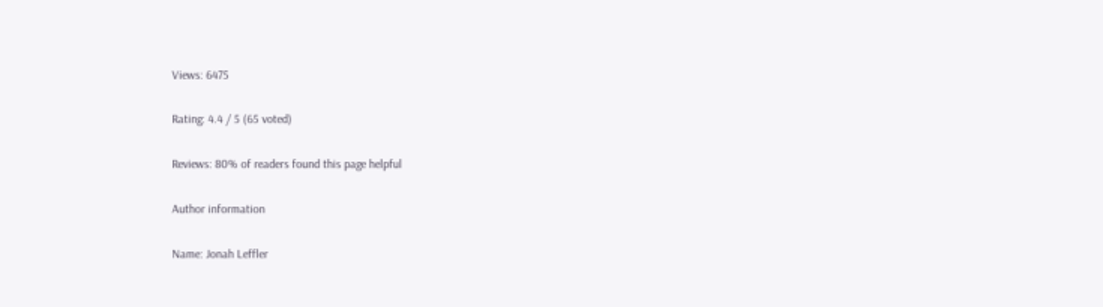Views: 6475

Rating: 4.4 / 5 (65 voted)

Reviews: 80% of readers found this page helpful

Author information

Name: Jonah Leffler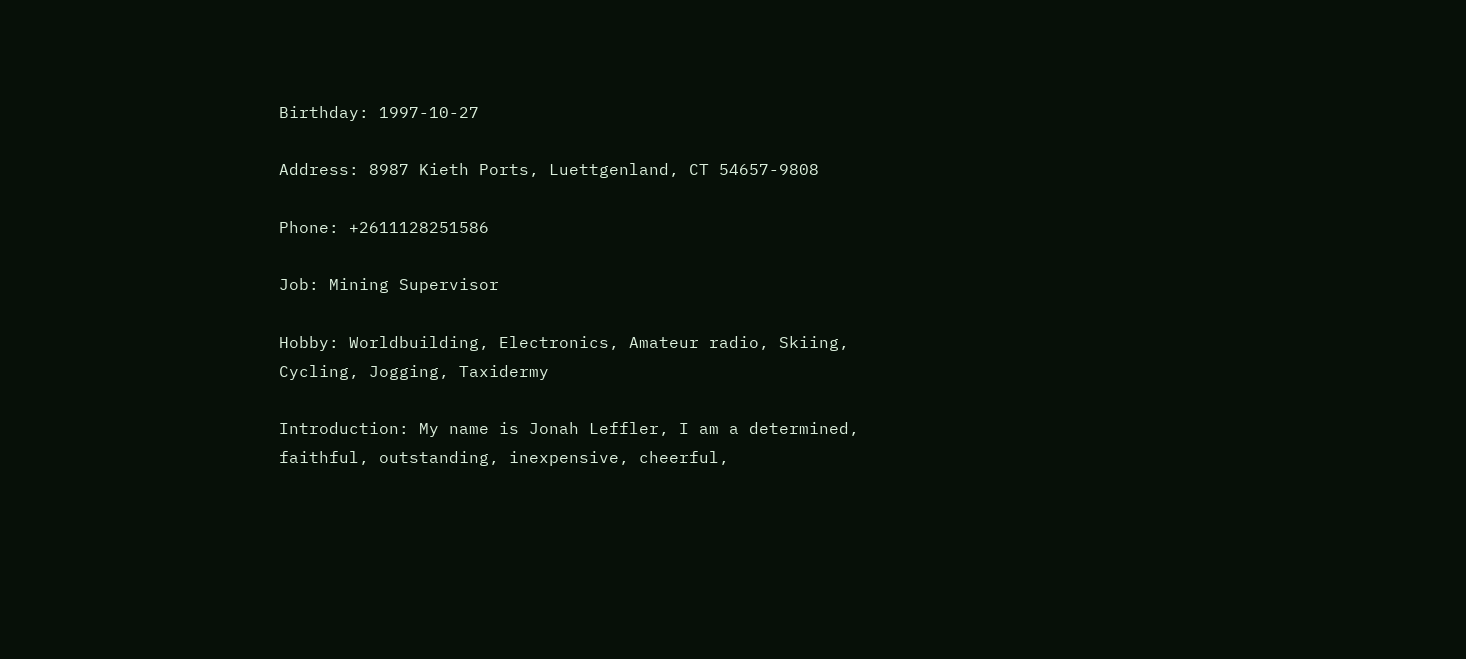Birthday: 1997-10-27

Address: 8987 Kieth Ports, Luettgenland, CT 54657-9808

Phone: +2611128251586

Job: Mining Supervisor

Hobby: Worldbuilding, Electronics, Amateur radio, Skiing, Cycling, Jogging, Taxidermy

Introduction: My name is Jonah Leffler, I am a determined, faithful, outstanding, inexpensive, cheerful,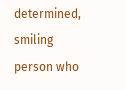determined, smiling person who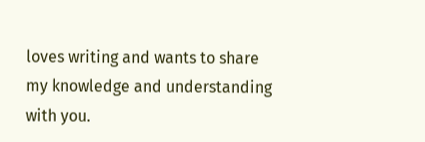loves writing and wants to share my knowledge and understanding with you.